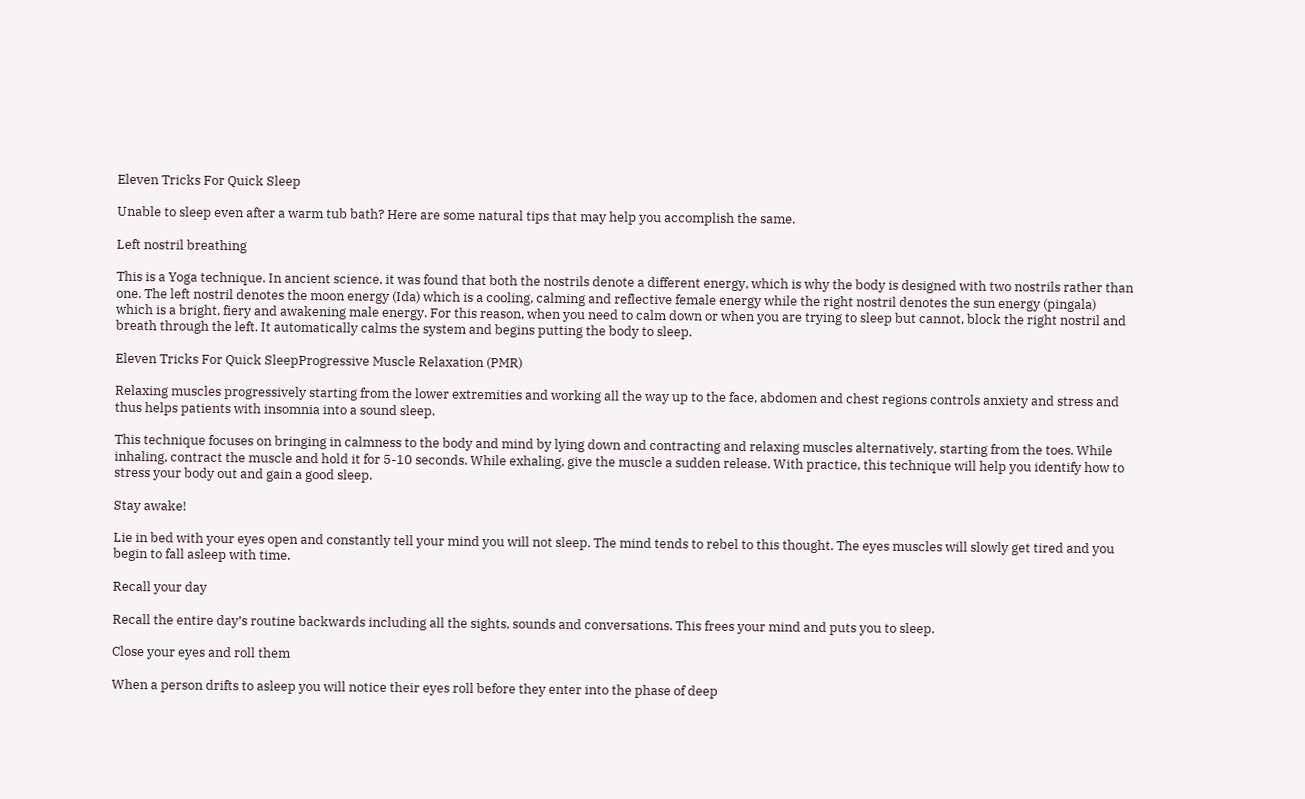Eleven Tricks For Quick Sleep

Unable to sleep even after a warm tub bath? Here are some natural tips that may help you accomplish the same.

Left nostril breathing

This is a Yoga technique. In ancient science, it was found that both the nostrils denote a different energy, which is why the body is designed with two nostrils rather than one. The left nostril denotes the moon energy (Ida) which is a cooling, calming and reflective female energy while the right nostril denotes the sun energy (pingala) which is a bright, fiery and awakening male energy. For this reason, when you need to calm down or when you are trying to sleep but cannot, block the right nostril and breath through the left. It automatically calms the system and begins putting the body to sleep.

Eleven Tricks For Quick SleepProgressive Muscle Relaxation (PMR)

Relaxing muscles progressively starting from the lower extremities and working all the way up to the face, abdomen and chest regions controls anxiety and stress and thus helps patients with insomnia into a sound sleep.

This technique focuses on bringing in calmness to the body and mind by lying down and contracting and relaxing muscles alternatively, starting from the toes. While inhaling, contract the muscle and hold it for 5-10 seconds. While exhaling, give the muscle a sudden release. With practice, this technique will help you identify how to stress your body out and gain a good sleep.

Stay awake!

Lie in bed with your eyes open and constantly tell your mind you will not sleep. The mind tends to rebel to this thought. The eyes muscles will slowly get tired and you begin to fall asleep with time.

Recall your day

Recall the entire day’s routine backwards including all the sights, sounds and conversations. This frees your mind and puts you to sleep.

Close your eyes and roll them

When a person drifts to asleep you will notice their eyes roll before they enter into the phase of deep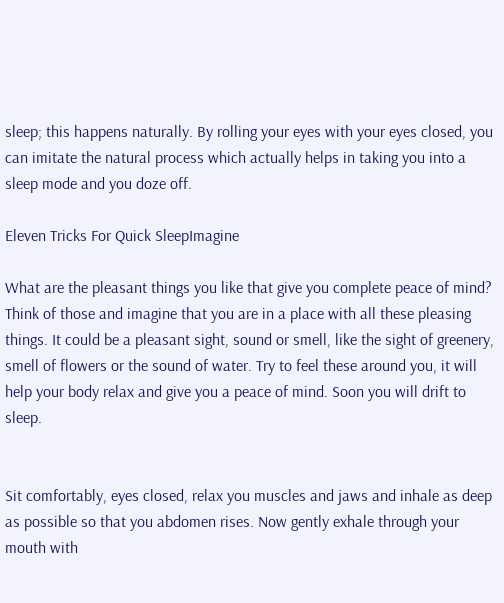sleep; this happens naturally. By rolling your eyes with your eyes closed, you can imitate the natural process which actually helps in taking you into a sleep mode and you doze off.

Eleven Tricks For Quick SleepImagine

What are the pleasant things you like that give you complete peace of mind? Think of those and imagine that you are in a place with all these pleasing things. It could be a pleasant sight, sound or smell, like the sight of greenery, smell of flowers or the sound of water. Try to feel these around you, it will help your body relax and give you a peace of mind. Soon you will drift to sleep.


Sit comfortably, eyes closed, relax you muscles and jaws and inhale as deep as possible so that you abdomen rises. Now gently exhale through your mouth with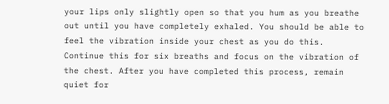your lips only slightly open so that you hum as you breathe out until you have completely exhaled. You should be able to feel the vibration inside your chest as you do this. Continue this for six breaths and focus on the vibration of the chest. After you have completed this process, remain quiet for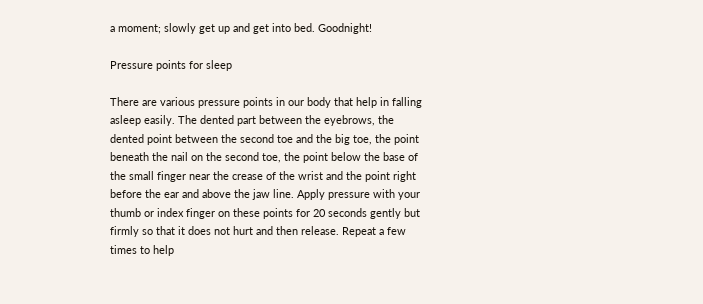a moment; slowly get up and get into bed. Goodnight!

Pressure points for sleep

There are various pressure points in our body that help in falling asleep easily. The dented part between the eyebrows, the dented point between the second toe and the big toe, the point beneath the nail on the second toe, the point below the base of the small finger near the crease of the wrist and the point right before the ear and above the jaw line. Apply pressure with your thumb or index finger on these points for 20 seconds gently but firmly so that it does not hurt and then release. Repeat a few times to help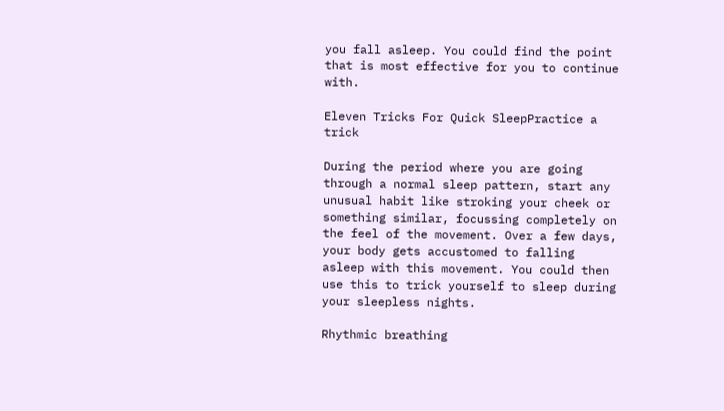you fall asleep. You could find the point that is most effective for you to continue with.

Eleven Tricks For Quick SleepPractice a trick

During the period where you are going through a normal sleep pattern, start any unusual habit like stroking your cheek or something similar, focussing completely on the feel of the movement. Over a few days, your body gets accustomed to falling asleep with this movement. You could then use this to trick yourself to sleep during your sleepless nights.

Rhythmic breathing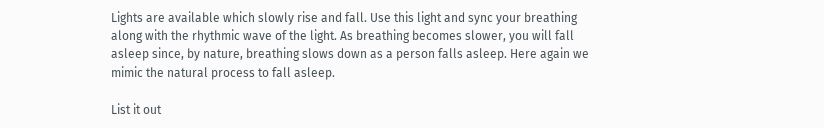Lights are available which slowly rise and fall. Use this light and sync your breathing along with the rhythmic wave of the light. As breathing becomes slower, you will fall asleep since, by nature, breathing slows down as a person falls asleep. Here again we mimic the natural process to fall asleep.

List it out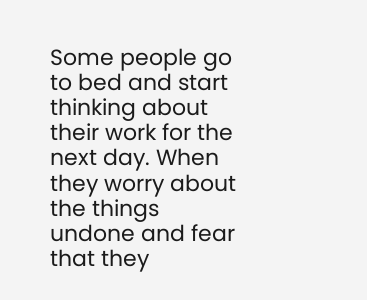Some people go to bed and start thinking about their work for the next day. When they worry about the things undone and fear that they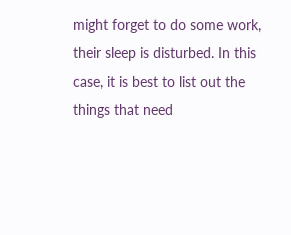might forget to do some work, their sleep is disturbed. In this case, it is best to list out the things that need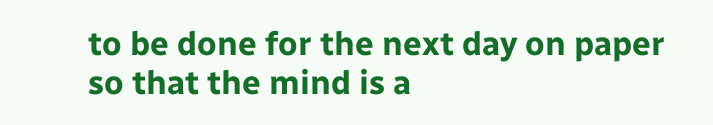to be done for the next day on paper so that the mind is a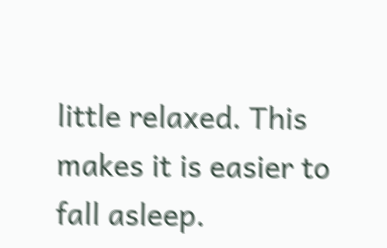little relaxed. This makes it is easier to fall asleep.